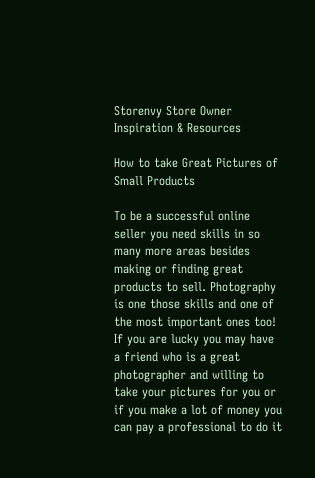Storenvy Store Owner Inspiration & Resources

How to take Great Pictures of Small Products

To be a successful online seller you need skills in so many more areas besides making or finding great products to sell. Photography is one those skills and one of the most important ones too! If you are lucky you may have a friend who is a great photographer and willing to take your pictures for you or if you make a lot of money you can pay a professional to do it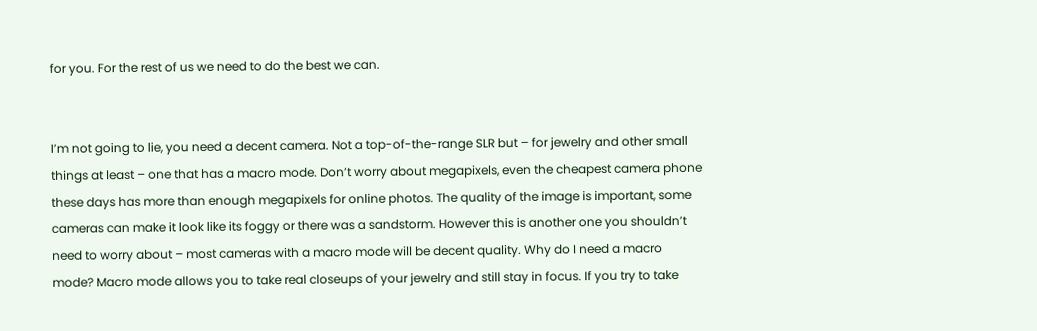for you. For the rest of us we need to do the best we can.


I’m not going to lie, you need a decent camera. Not a top-of-the-range SLR but – for jewelry and other small things at least – one that has a macro mode. Don’t worry about megapixels, even the cheapest camera phone these days has more than enough megapixels for online photos. The quality of the image is important, some cameras can make it look like its foggy or there was a sandstorm. However this is another one you shouldn’t need to worry about – most cameras with a macro mode will be decent quality. Why do I need a macro mode? Macro mode allows you to take real closeups of your jewelry and still stay in focus. If you try to take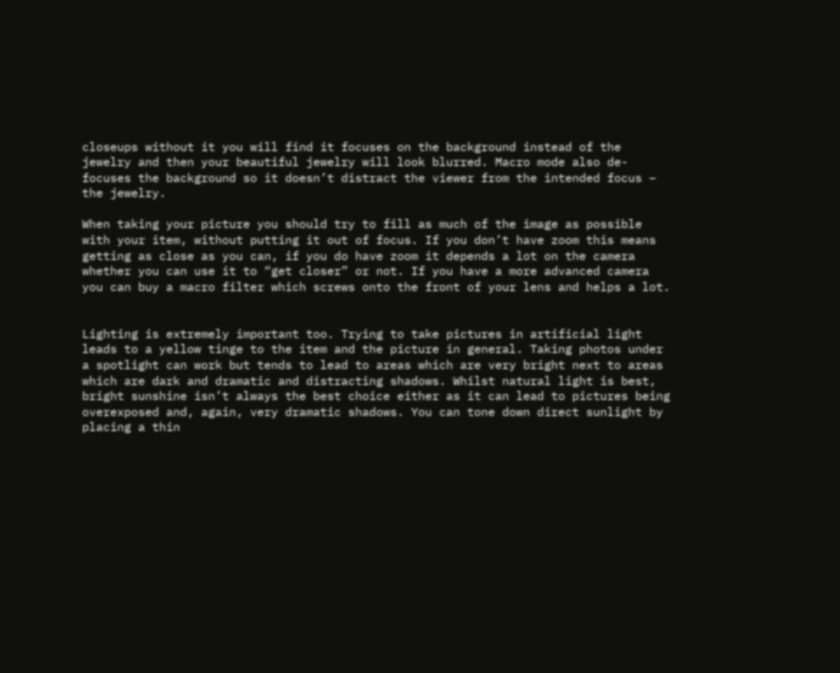closeups without it you will find it focuses on the background instead of the jewelry and then your beautiful jewelry will look blurred. Macro mode also de-focuses the background so it doesn’t distract the viewer from the intended focus – the jewelry.

When taking your picture you should try to fill as much of the image as possible with your item, without putting it out of focus. If you don’t have zoom this means getting as close as you can, if you do have zoom it depends a lot on the camera whether you can use it to “get closer” or not. If you have a more advanced camera you can buy a macro filter which screws onto the front of your lens and helps a lot.


Lighting is extremely important too. Trying to take pictures in artificial light leads to a yellow tinge to the item and the picture in general. Taking photos under a spotlight can work but tends to lead to areas which are very bright next to areas which are dark and dramatic and distracting shadows. Whilst natural light is best, bright sunshine isn’t always the best choice either as it can lead to pictures being overexposed and, again, very dramatic shadows. You can tone down direct sunlight by placing a thin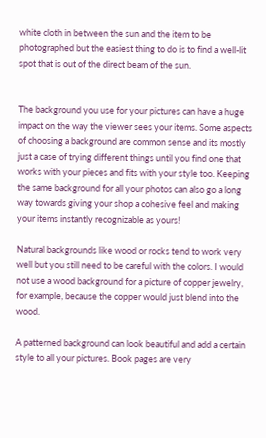white cloth in between the sun and the item to be photographed but the easiest thing to do is to find a well-lit spot that is out of the direct beam of the sun.


The background you use for your pictures can have a huge impact on the way the viewer sees your items. Some aspects of choosing a background are common sense and its mostly just a case of trying different things until you find one that works with your pieces and fits with your style too. Keeping the same background for all your photos can also go a long way towards giving your shop a cohesive feel and making your items instantly recognizable as yours!

Natural backgrounds like wood or rocks tend to work very well but you still need to be careful with the colors. I would not use a wood background for a picture of copper jewelry, for example, because the copper would just blend into the wood.

A patterned background can look beautiful and add a certain style to all your pictures. Book pages are very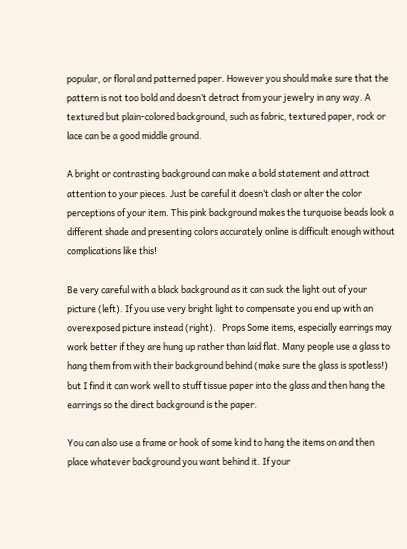popular, or floral and patterned paper. However you should make sure that the pattern is not too bold and doesn’t detract from your jewelry in any way. A textured but plain-colored background, such as fabric, textured paper, rock or lace can be a good middle ground.

A bright or contrasting background can make a bold statement and attract attention to your pieces. Just be careful it doesn’t clash or alter the color perceptions of your item. This pink background makes the turquoise beads look a different shade and presenting colors accurately online is difficult enough without complications like this!

Be very careful with a black background as it can suck the light out of your picture (left). If you use very bright light to compensate you end up with an overexposed picture instead (right).   Props Some items, especially earrings may work better if they are hung up rather than laid flat. Many people use a glass to hang them from with their background behind (make sure the glass is spotless!) but I find it can work well to stuff tissue paper into the glass and then hang the earrings so the direct background is the paper.

You can also use a frame or hook of some kind to hang the items on and then place whatever background you want behind it. If your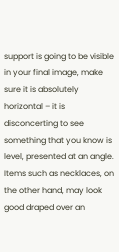support is going to be visible in your final image, make sure it is absolutely horizontal – it is disconcerting to see something that you know is level, presented at an angle. Items such as necklaces, on the other hand, may look good draped over an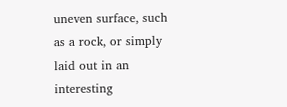uneven surface, such as a rock, or simply laid out in an interesting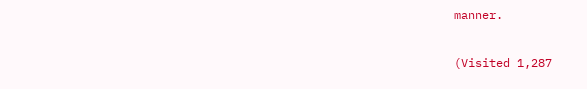manner.

(Visited 1,287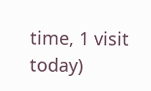time, 1 visit today)